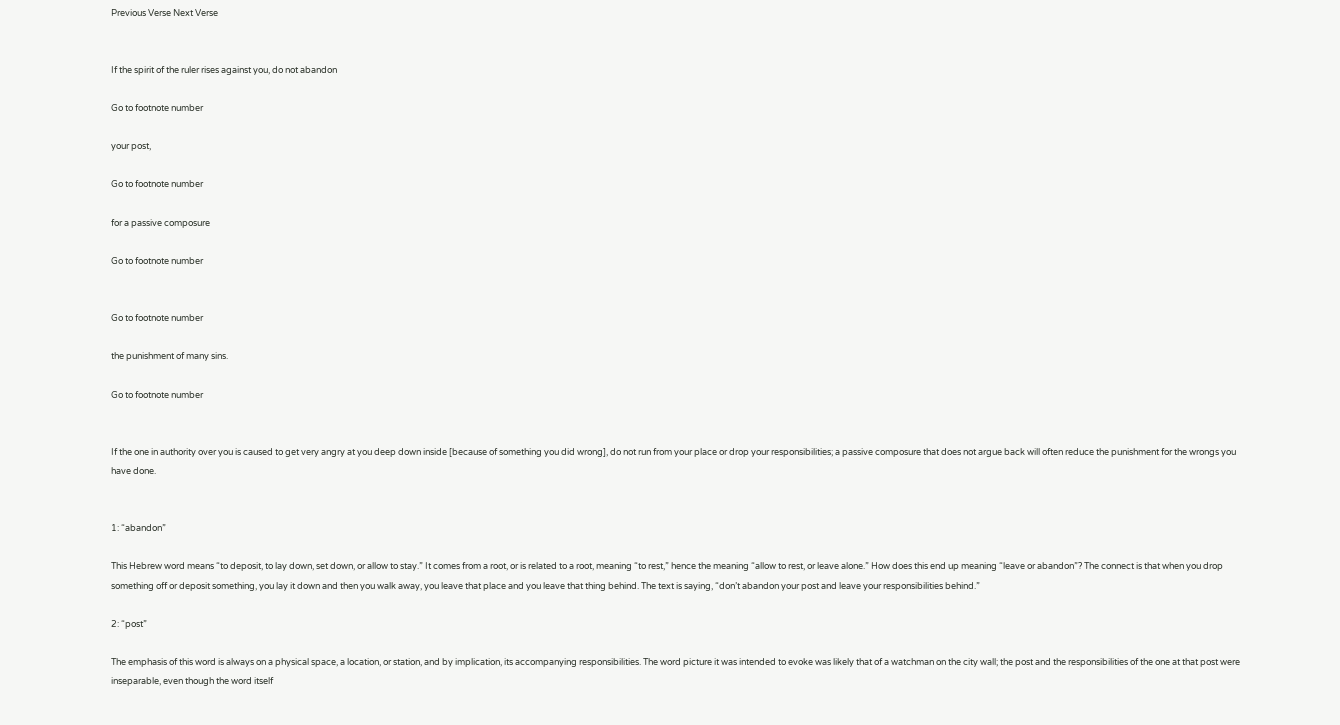Previous Verse Next Verse


If the spirit of the ruler rises against you, do not abandon

Go to footnote number

your post,

Go to footnote number

for a passive composure

Go to footnote number


Go to footnote number

the punishment of many sins.

Go to footnote number


If the one in authority over you is caused to get very angry at you deep down inside [because of something you did wrong], do not run from your place or drop your responsibilities; a passive composure that does not argue back will often reduce the punishment for the wrongs you have done.


1: “abandon”

This Hebrew word means “to deposit, to lay down, set down, or allow to stay.” It comes from a root, or is related to a root, meaning “to rest,” hence the meaning “allow to rest, or leave alone.” How does this end up meaning “leave or abandon”? The connect is that when you drop something off or deposit something, you lay it down and then you walk away, you leave that place and you leave that thing behind. The text is saying, “don’t abandon your post and leave your responsibilities behind.”

2: “post”

The emphasis of this word is always on a physical space, a location, or station, and by implication, its accompanying responsibilities. The word picture it was intended to evoke was likely that of a watchman on the city wall; the post and the responsibilities of the one at that post were inseparable, even though the word itself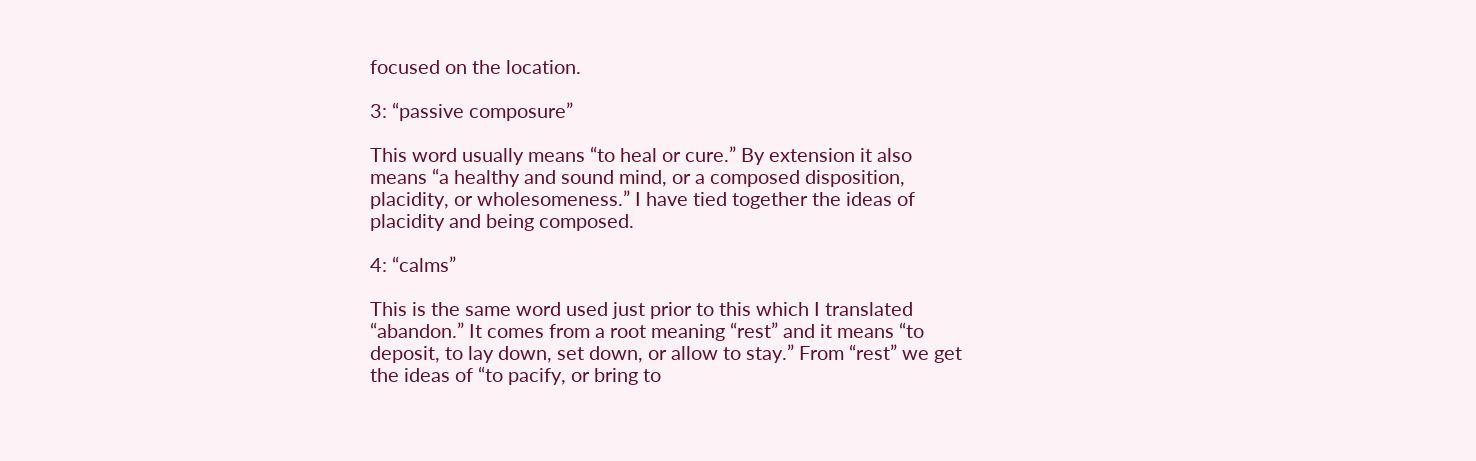focused on the location.

3: “passive composure”

This word usually means “to heal or cure.” By extension it also means “a healthy and sound mind, or a composed disposition, placidity, or wholesomeness.” I have tied together the ideas of placidity and being composed.

4: “calms”

This is the same word used just prior to this which I translated “abandon.” It comes from a root meaning “rest” and it means “to deposit, to lay down, set down, or allow to stay.” From “rest” we get the ideas of “to pacify, or bring to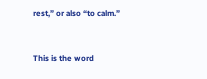rest,” or also “to calm.”


This is the word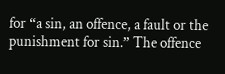for “a sin, an offence, a fault or the punishment for sin.” The offence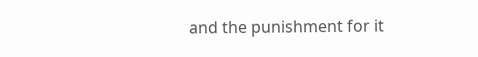and the punishment for it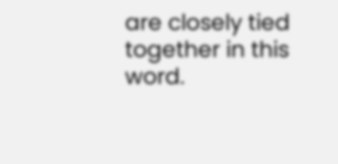are closely tied together in this word.